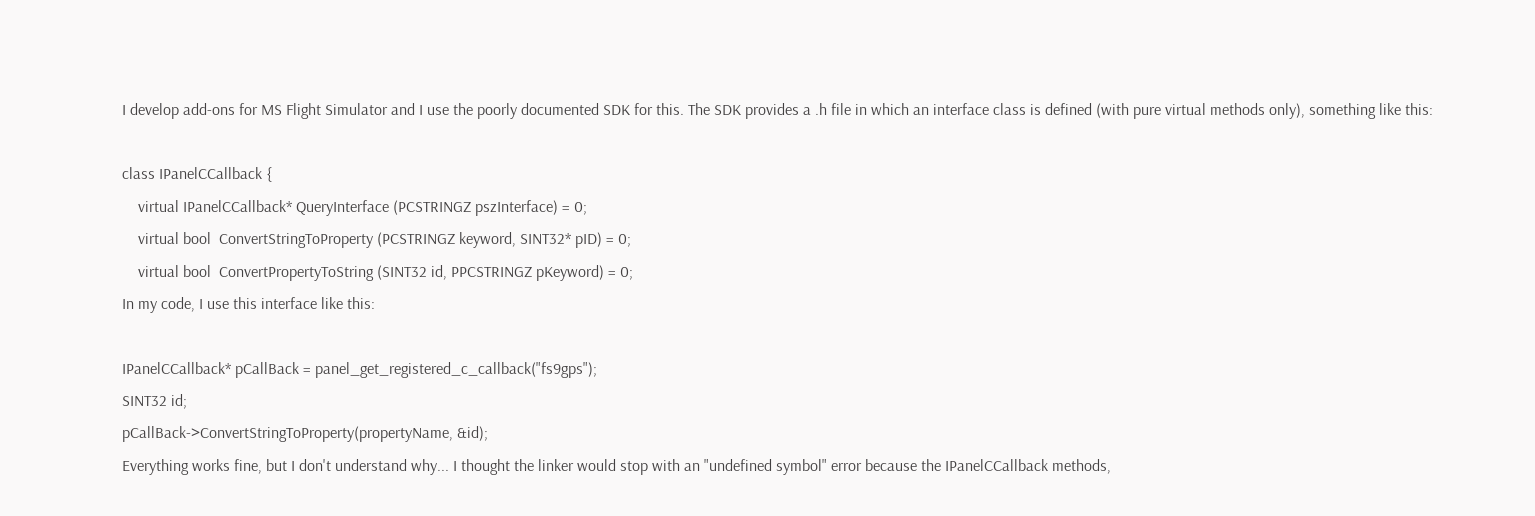I develop add-ons for MS Flight Simulator and I use the poorly documented SDK for this. The SDK provides a .h file in which an interface class is defined (with pure virtual methods only), something like this:

class IPanelCCallback {
    virtual IPanelCCallback* QueryInterface (PCSTRINGZ pszInterface) = 0;
    virtual bool  ConvertStringToProperty (PCSTRINGZ keyword, SINT32* pID) = 0;
    virtual bool  ConvertPropertyToString (SINT32 id, PPCSTRINGZ pKeyword) = 0;
In my code, I use this interface like this:

IPanelCCallback* pCallBack = panel_get_registered_c_callback("fs9gps");
SINT32 id;
pCallBack->ConvertStringToProperty(propertyName, &id);
Everything works fine, but I don't understand why... I thought the linker would stop with an "undefined symbol" error because the IPanelCCallback methods,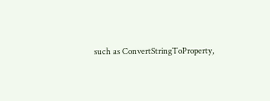such as ConvertStringToProperty,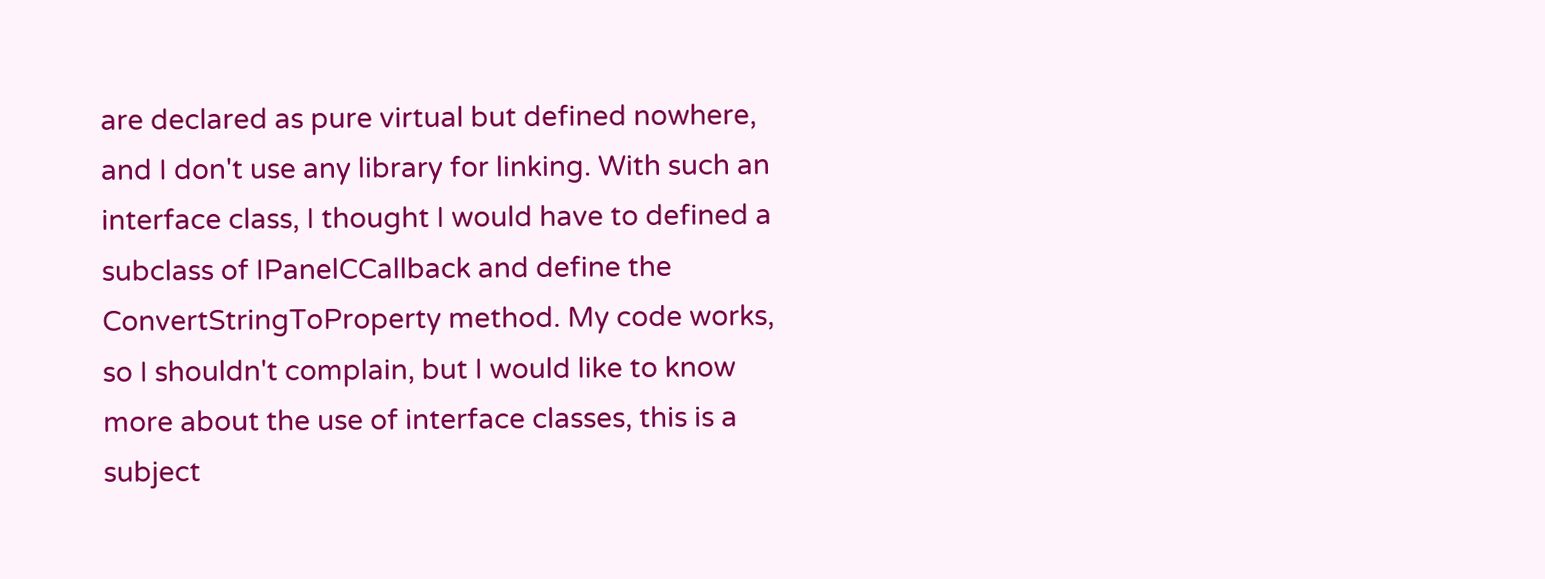are declared as pure virtual but defined nowhere, and I don't use any library for linking. With such an interface class, I thought I would have to defined a subclass of IPanelCCallback and define the ConvertStringToProperty method. My code works, so I shouldn't complain, but I would like to know more about the use of interface classes, this is a subject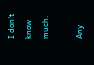I don't know much.

Any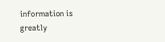information is greatly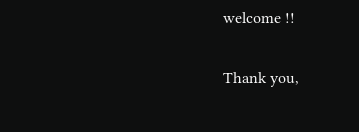welcome !!

Thank you,